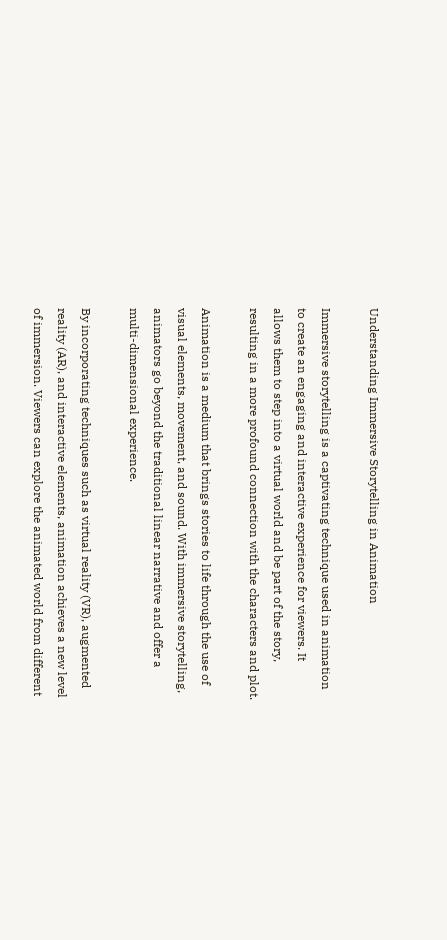Understanding Immersive Storytelling in Animation

Immersive storytelling is a captivating technique used in animation to create an engaging and interactive experience for viewers. It allows them to step into a virtual world and be part of the story, resulting in a more profound connection with the characters and plot.

Animation is a medium that brings stories to life through the use of visual elements, movement, and sound. With immersive storytelling, animators go beyond the traditional linear narrative and offer a multi-dimensional experience.

By incorporating techniques such as virtual reality (VR), augmented reality (AR), and interactive elements, animation achieves a new level of immersion. Viewers can explore the animated world from different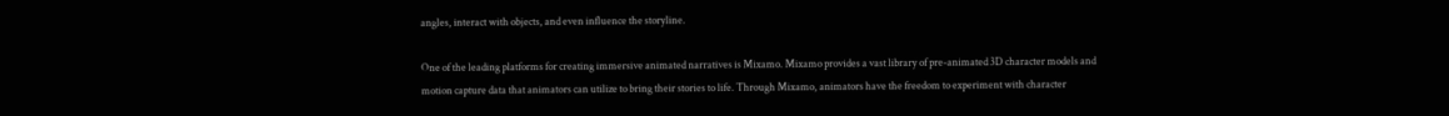angles, interact with objects, and even influence the storyline.

One of the leading platforms for creating immersive animated narratives is Mixamo. Mixamo provides a vast library of pre-animated 3D character models and motion capture data that animators can utilize to bring their stories to life. Through Mixamo, animators have the freedom to experiment with character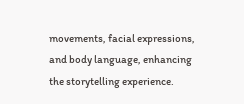movements, facial expressions, and body language, enhancing the storytelling experience.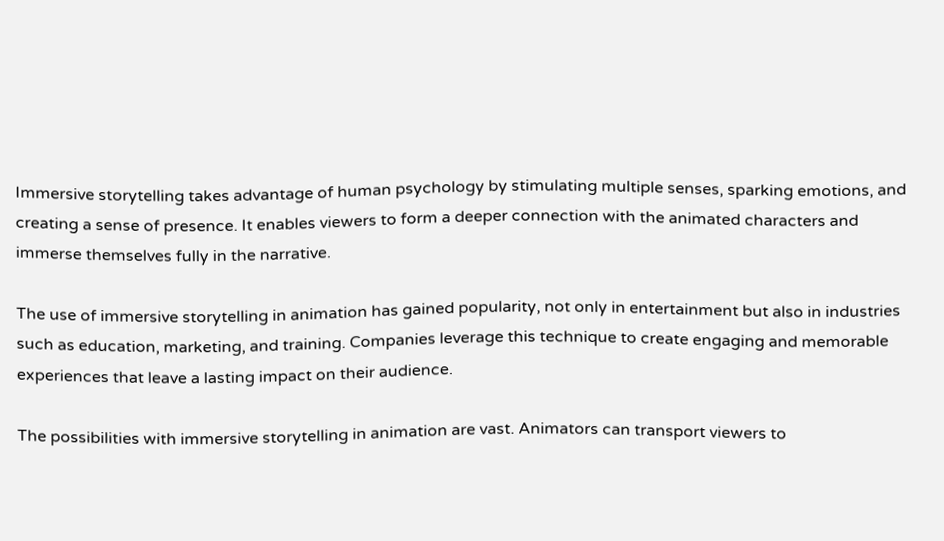Immersive storytelling takes advantage of human psychology by stimulating multiple senses, sparking emotions, and creating a sense of presence. It enables viewers to form a deeper connection with the animated characters and immerse themselves fully in the narrative.

The use of immersive storytelling in animation has gained popularity, not only in entertainment but also in industries such as education, marketing, and training. Companies leverage this technique to create engaging and memorable experiences that leave a lasting impact on their audience.

The possibilities with immersive storytelling in animation are vast. Animators can transport viewers to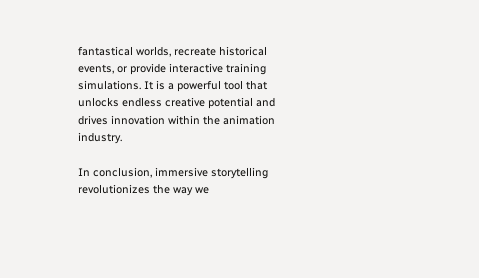fantastical worlds, recreate historical events, or provide interactive training simulations. It is a powerful tool that unlocks endless creative potential and drives innovation within the animation industry.

In conclusion, immersive storytelling revolutionizes the way we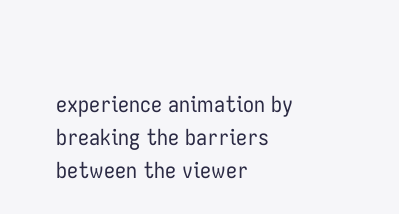experience animation by breaking the barriers between the viewer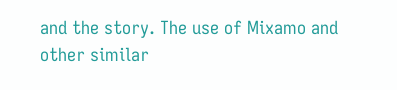and the story. The use of Mixamo and other similar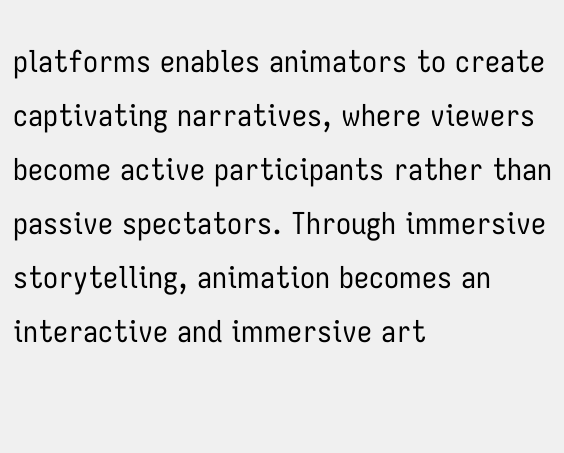platforms enables animators to create captivating narratives, where viewers become active participants rather than passive spectators. Through immersive storytelling, animation becomes an interactive and immersive art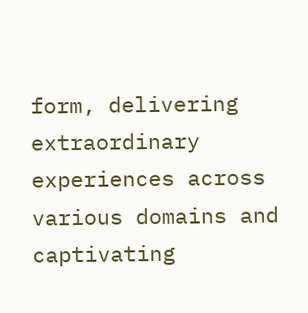form, delivering extraordinary experiences across various domains and captivating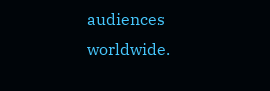audiences worldwide.